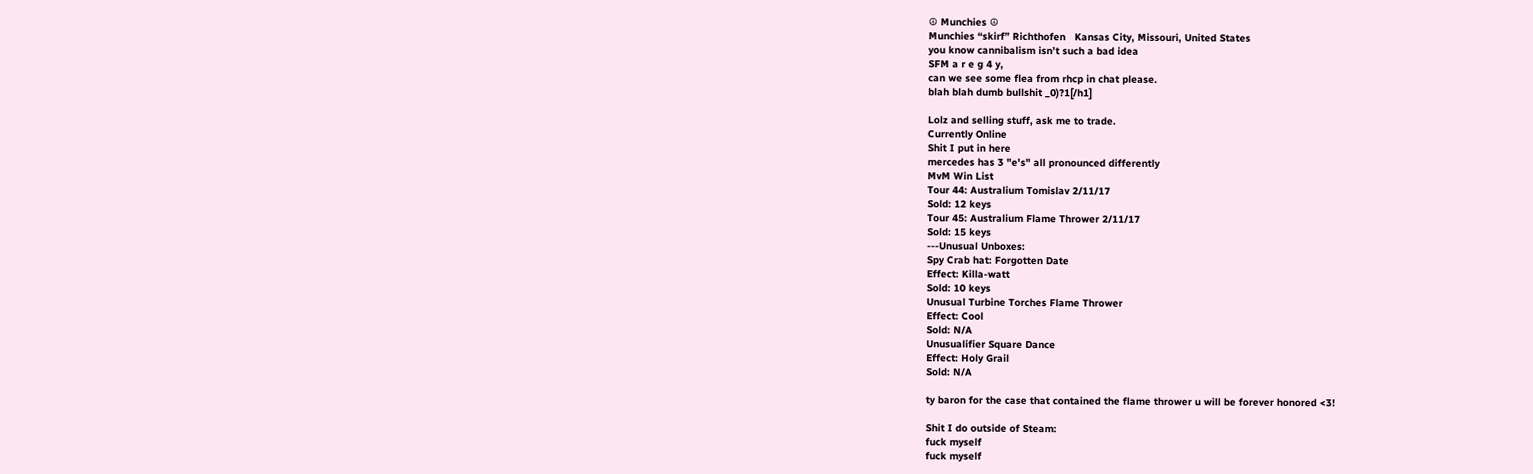☮ Munchies ☮
Munchies “skirf” Richthofen   Kansas City, Missouri, United States
you know cannibalism isn’t such a bad idea
SFM a r e g 4 y,
can we see some flea from rhcp in chat please.
blah blah dumb bullshit _0)?1[/h1]

Lolz and selling stuff, ask me to trade.
Currently Online
Shit I put in here
mercedes has 3 "e's" all pronounced differently
MvM Win List
Tour 44: Australium Tomislav 2/11/17
Sold: 12 keys
Tour 45: Australium Flame Thrower 2/11/17
Sold: 15 keys
---Unusual Unboxes:
Spy Crab hat: Forgotten Date
Effect: Killa-watt
Sold: 10 keys
Unusual Turbine Torches Flame Thrower
Effect: Cool
Sold: N/A
Unusualifier Square Dance
Effect: Holy Grail
Sold: N/A

ty baron for the case that contained the flame thrower u will be forever honored <3!

Shit I do outside of Steam:
fuck myself
fuck myself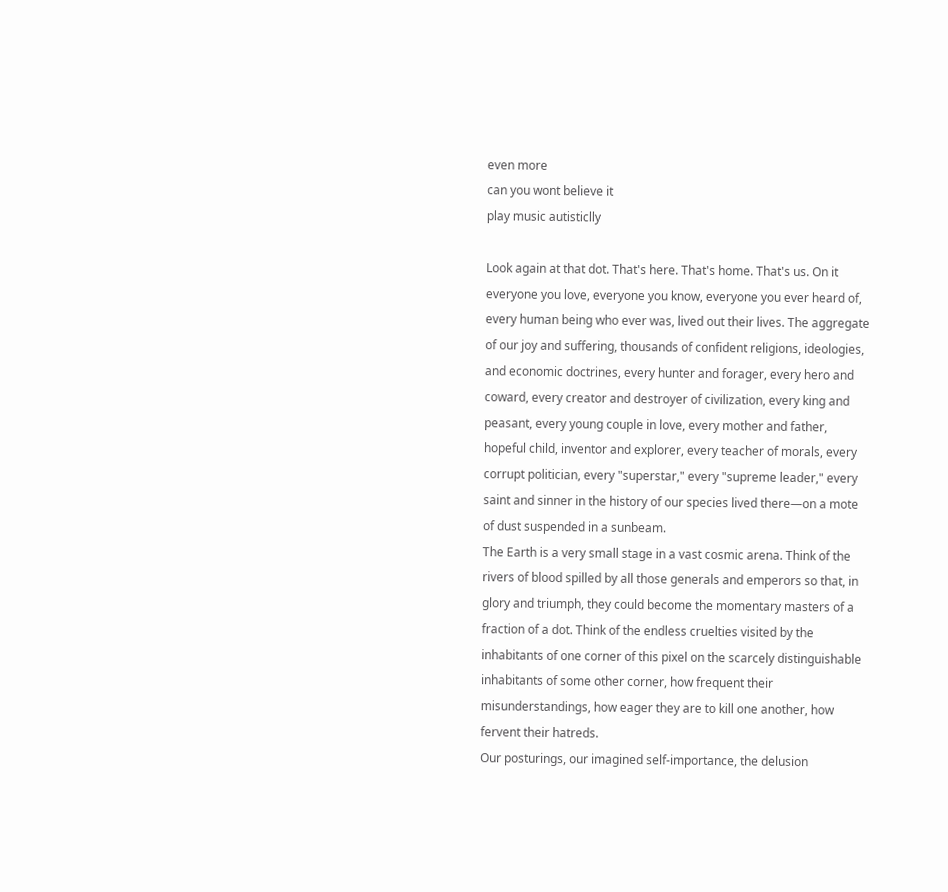even more
can you wont believe it
play music autisticlly

Look again at that dot. That's here. That's home. That's us. On it everyone you love, everyone you know, everyone you ever heard of, every human being who ever was, lived out their lives. The aggregate of our joy and suffering, thousands of confident religions, ideologies, and economic doctrines, every hunter and forager, every hero and coward, every creator and destroyer of civilization, every king and peasant, every young couple in love, every mother and father, hopeful child, inventor and explorer, every teacher of morals, every corrupt politician, every "superstar," every "supreme leader," every saint and sinner in the history of our species lived there—on a mote of dust suspended in a sunbeam.
The Earth is a very small stage in a vast cosmic arena. Think of the rivers of blood spilled by all those generals and emperors so that, in glory and triumph, they could become the momentary masters of a fraction of a dot. Think of the endless cruelties visited by the inhabitants of one corner of this pixel on the scarcely distinguishable inhabitants of some other corner, how frequent their misunderstandings, how eager they are to kill one another, how fervent their hatreds.
Our posturings, our imagined self-importance, the delusion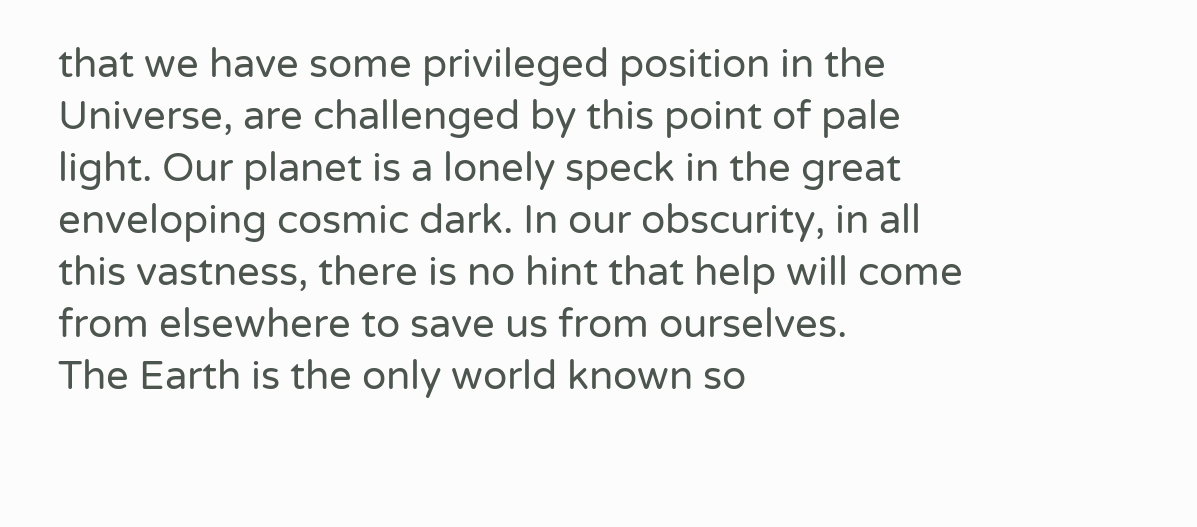that we have some privileged position in the Universe, are challenged by this point of pale light. Our planet is a lonely speck in the great enveloping cosmic dark. In our obscurity, in all this vastness, there is no hint that help will come from elsewhere to save us from ourselves.
The Earth is the only world known so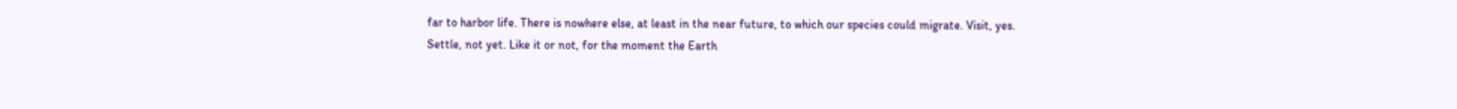far to harbor life. There is nowhere else, at least in the near future, to which our species could migrate. Visit, yes. Settle, not yet. Like it or not, for the moment the Earth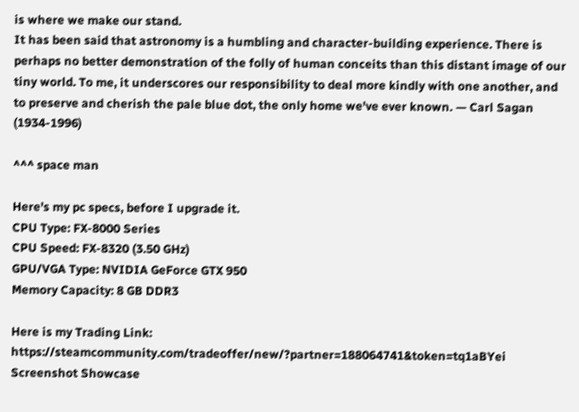is where we make our stand.
It has been said that astronomy is a humbling and character-building experience. There is perhaps no better demonstration of the folly of human conceits than this distant image of our tiny world. To me, it underscores our responsibility to deal more kindly with one another, and to preserve and cherish the pale blue dot, the only home we've ever known. — Carl Sagan (1934-1996)

^^^ space man

Here's my pc specs, before I upgrade it.
CPU Type: FX-8000 Series
CPU Speed: FX-8320 (3.50 GHz)
GPU/VGA Type: NVIDIA GeForce GTX 950
Memory Capacity: 8 GB DDR3

Here is my Trading Link: https://steamcommunity.com/tradeoffer/new/?partner=188064741&token=tq1aBYei
Screenshot Showcase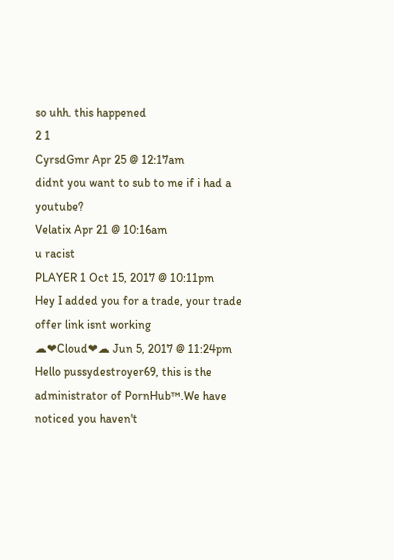so uhh. this happened
2 1
CyrsdGmr Apr 25 @ 12:17am
didnt you want to sub to me if i had a youtube?
Velatix Apr 21 @ 10:16am
u racist
PLAYER 1 Oct 15, 2017 @ 10:11pm
Hey I added you for a trade, your trade offer link isnt working
☁❤Cloud❤☁ Jun 5, 2017 @ 11:24pm
Hello pussydestroyer69, this is the administrator of PornHub™.We have noticed you haven't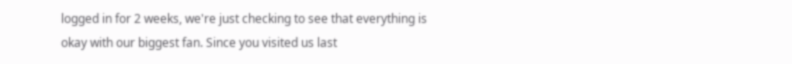logged in for 2 weeks, we're just checking to see that everything is okay with our biggest fan. Since you visited us last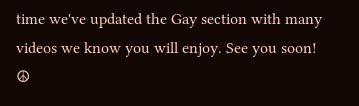time we've updated the Gay section with many videos we know you will enjoy. See you soon!
☮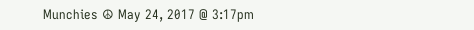Munchies ☮ May 24, 2017 @ 3:17pm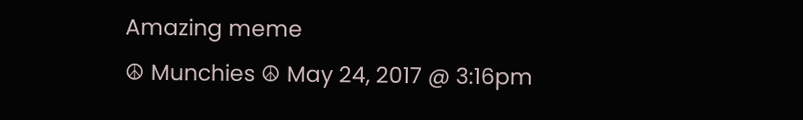Amazing meme
☮ Munchies ☮ May 24, 2017 @ 3:16pm